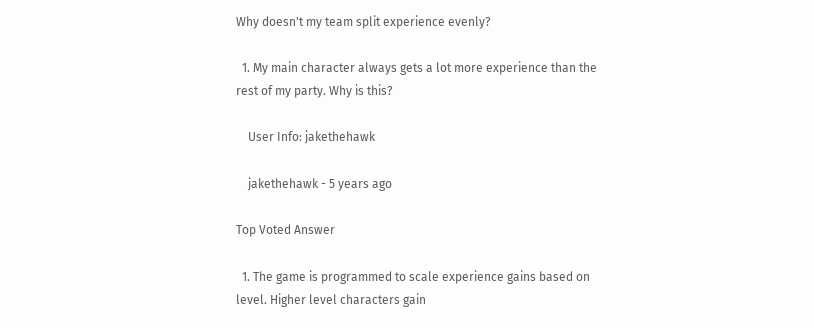Why doesn't my team split experience evenly?

  1. My main character always gets a lot more experience than the rest of my party. Why is this?

    User Info: jakethehawk

    jakethehawk - 5 years ago

Top Voted Answer

  1. The game is programmed to scale experience gains based on level. Higher level characters gain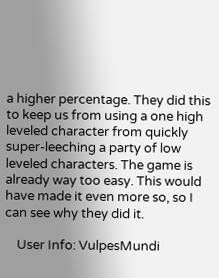a higher percentage. They did this to keep us from using a one high leveled character from quickly super-leeching a party of low leveled characters. The game is already way too easy. This would have made it even more so, so I can see why they did it.

    User Info: VulpesMundi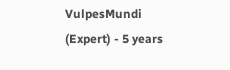VulpesMundi (Expert) - 5 years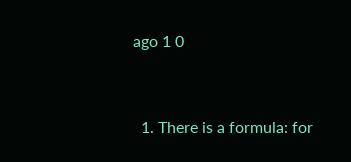ago 1 0


  1. There is a formula: for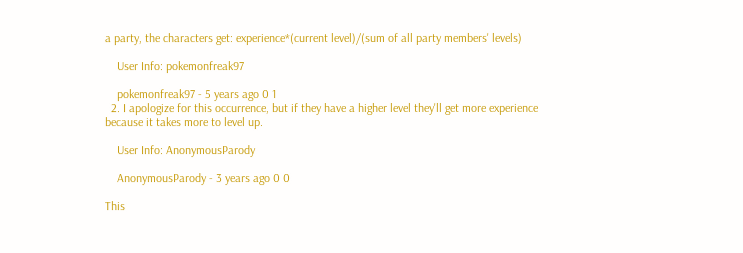a party, the characters get: experience*(current level)/(sum of all party members' levels)

    User Info: pokemonfreak97

    pokemonfreak97 - 5 years ago 0 1
  2. I apologize for this occurrence, but if they have a higher level they'll get more experience because it takes more to level up.

    User Info: AnonymousParody

    AnonymousParody - 3 years ago 0 0

This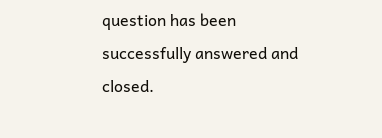question has been successfully answered and closed.